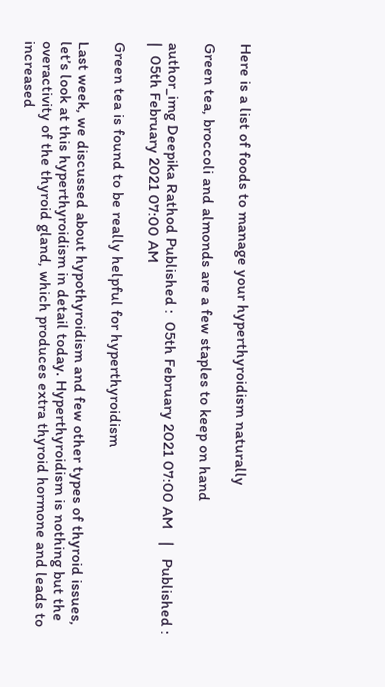Here is a list of foods to manage your hyperthyroidism naturally

Green tea, broccoli and almonds are a few staples to keep on hand

author_img Deepika Rathod Published :  05th February 2021 07:00 AM   |   Published :   |  05th February 2021 07:00 AM

Green tea is found to be really helpful for hyperthyroidism

Last week, we discussed about hypothyroidism and few other types of thyroid issues, let’s look at this hyperthyroidism in detail today. Hyperthyroidism is nothing but the overactivity of the thyroid gland, which produces extra thyroid hormone and leads to increased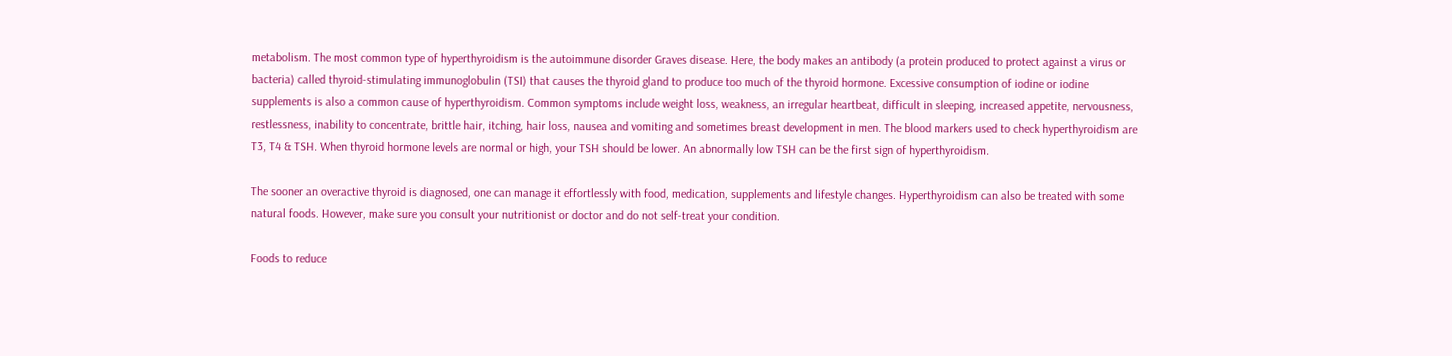metabolism. The most common type of hyperthyroidism is the autoimmune disorder Graves disease. Here, the body makes an antibody (a protein produced to protect against a virus or bacteria) called thyroid-stimulating immunoglobulin (TSI) that causes the thyroid gland to produce too much of the thyroid hormone. Excessive consumption of iodine or iodine supplements is also a common cause of hyperthyroidism. Common symptoms include weight loss, weakness, an irregular heartbeat, difficult in sleeping, increased appetite, nervousness, restlessness, inability to concentrate, brittle hair, itching, hair loss, nausea and vomiting and sometimes breast development in men. The blood markers used to check hyperthyroidism are T3, T4 & TSH. When thyroid hormone levels are normal or high, your TSH should be lower. An abnormally low TSH can be the first sign of hyperthyroidism.

The sooner an overactive thyroid is diagnosed, one can manage it effortlessly with food, medication, supplements and lifestyle changes. Hyperthyroidism can also be treated with some natural foods. However, make sure you consult your nutritionist or doctor and do not self-treat your condition.

Foods to reduce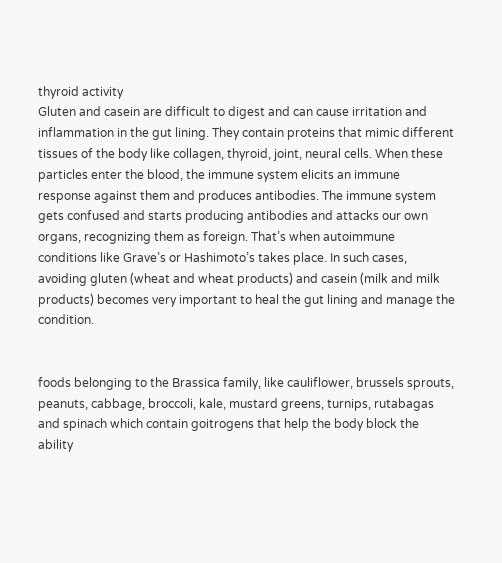thyroid activity
Gluten and casein are difficult to digest and can cause irritation and inflammation in the gut lining. They contain proteins that mimic different tissues of the body like collagen, thyroid, joint, neural cells. When these particles enter the blood, the immune system elicits an immune response against them and produces antibodies. The immune system gets confused and starts producing antibodies and attacks our own organs, recognizing them as foreign. That’s when autoimmune conditions like Grave’s or Hashimoto’s takes place. In such cases, avoiding gluten (wheat and wheat products) and casein (milk and milk products) becomes very important to heal the gut lining and manage the condition.


foods belonging to the Brassica family, like cauliflower, brussels sprouts, peanuts, cabbage, broccoli, kale, mustard greens, turnips, rutabagas and spinach which contain goitrogens that help the body block the ability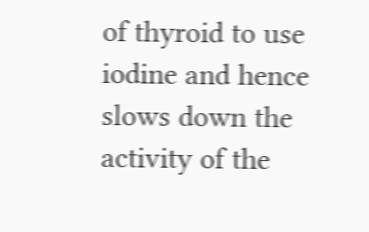of thyroid to use iodine and hence slows down the activity of the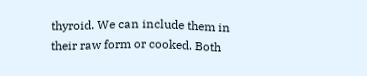thyroid. We can include them in their raw form or cooked. Both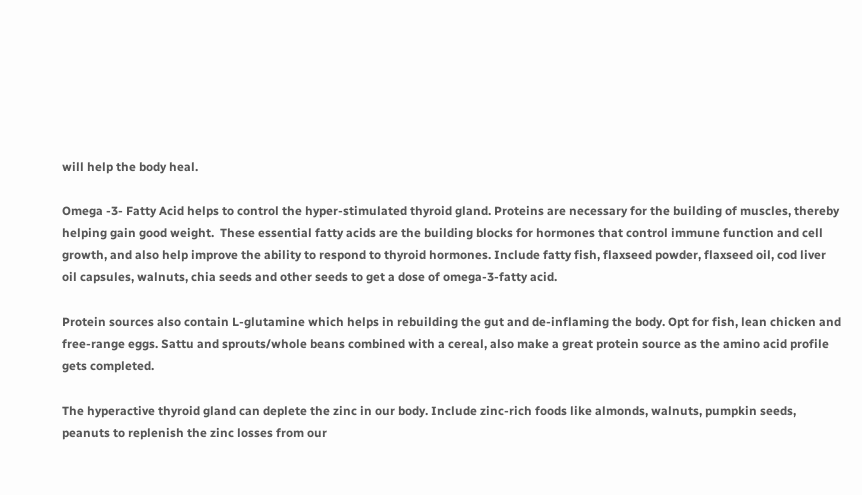will help the body heal.

Omega -3- Fatty Acid helps to control the hyper-stimulated thyroid gland. Proteins are necessary for the building of muscles, thereby helping gain good weight.  These essential fatty acids are the building blocks for hormones that control immune function and cell growth, and also help improve the ability to respond to thyroid hormones. Include fatty fish, flaxseed powder, flaxseed oil, cod liver oil capsules, walnuts, chia seeds and other seeds to get a dose of omega-3-fatty acid.

Protein sources also contain L-glutamine which helps in rebuilding the gut and de-inflaming the body. Opt for fish, lean chicken and free-range eggs. Sattu and sprouts/whole beans combined with a cereal, also make a great protein source as the amino acid profile gets completed.

The hyperactive thyroid gland can deplete the zinc in our body. Include zinc-rich foods like almonds, walnuts, pumpkin seeds, peanuts to replenish the zinc losses from our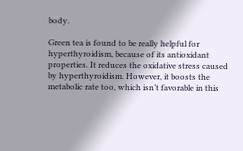body.

Green tea is found to be really helpful for hyperthyroidism, because of its antioxidant properties. It reduces the oxidative stress caused by hyperthyroidism. However, it boosts the metabolic rate too, which isn’t favorable in this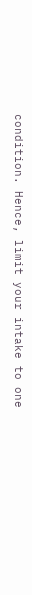condition. Hence, limit your intake to one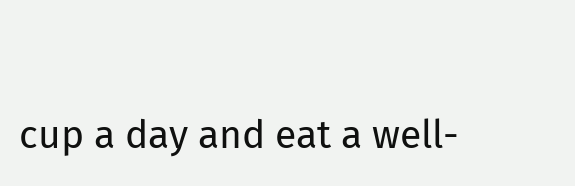cup a day and eat a well-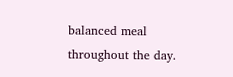balanced meal throughout the day.